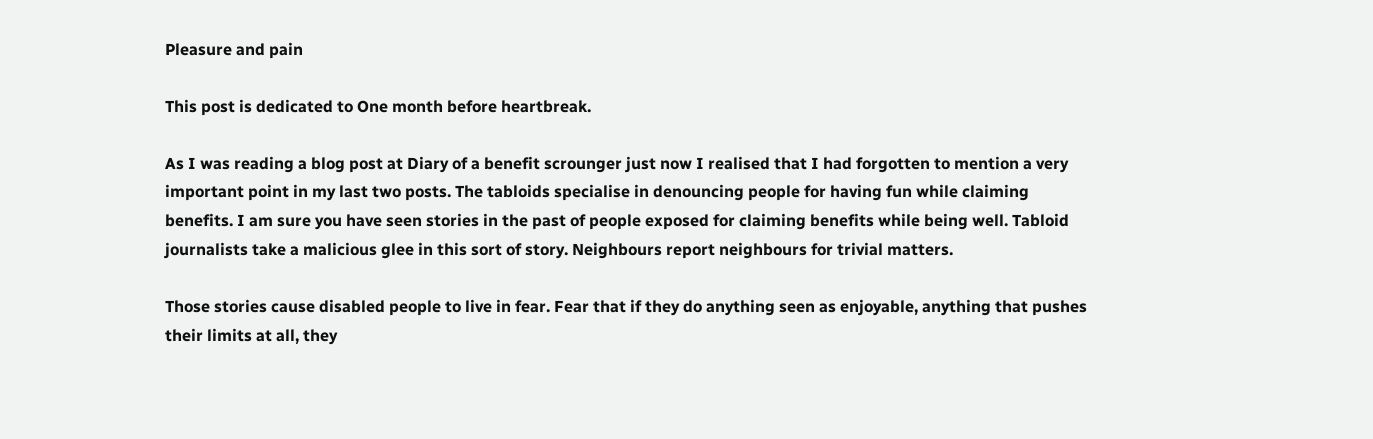Pleasure and pain

This post is dedicated to One month before heartbreak.

As I was reading a blog post at Diary of a benefit scrounger just now I realised that I had forgotten to mention a very important point in my last two posts. The tabloids specialise in denouncing people for having fun while claiming benefits. I am sure you have seen stories in the past of people exposed for claiming benefits while being well. Tabloid journalists take a malicious glee in this sort of story. Neighbours report neighbours for trivial matters.

Those stories cause disabled people to live in fear. Fear that if they do anything seen as enjoyable, anything that pushes their limits at all, they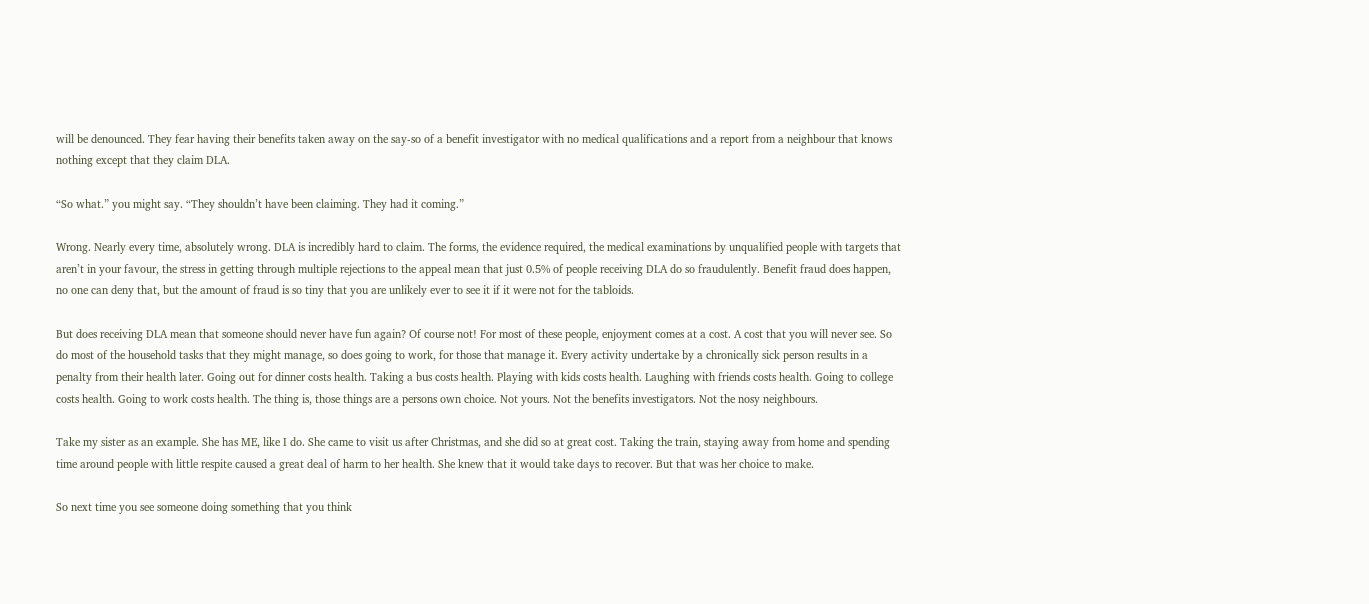will be denounced. They fear having their benefits taken away on the say-so of a benefit investigator with no medical qualifications and a report from a neighbour that knows nothing except that they claim DLA.

“So what.” you might say. “They shouldn’t have been claiming. They had it coming.”

Wrong. Nearly every time, absolutely wrong. DLA is incredibly hard to claim. The forms, the evidence required, the medical examinations by unqualified people with targets that aren’t in your favour, the stress in getting through multiple rejections to the appeal mean that just 0.5% of people receiving DLA do so fraudulently. Benefit fraud does happen, no one can deny that, but the amount of fraud is so tiny that you are unlikely ever to see it if it were not for the tabloids.

But does receiving DLA mean that someone should never have fun again? Of course not! For most of these people, enjoyment comes at a cost. A cost that you will never see. So do most of the household tasks that they might manage, so does going to work, for those that manage it. Every activity undertake by a chronically sick person results in a penalty from their health later. Going out for dinner costs health. Taking a bus costs health. Playing with kids costs health. Laughing with friends costs health. Going to college costs health. Going to work costs health. The thing is, those things are a persons own choice. Not yours. Not the benefits investigators. Not the nosy neighbours.

Take my sister as an example. She has ME, like I do. She came to visit us after Christmas, and she did so at great cost. Taking the train, staying away from home and spending time around people with little respite caused a great deal of harm to her health. She knew that it would take days to recover. But that was her choice to make.

So next time you see someone doing something that you think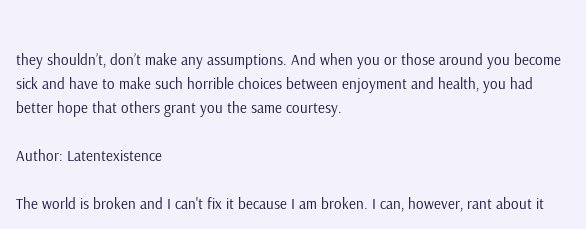they shouldn’t, don’t make any assumptions. And when you or those around you become sick and have to make such horrible choices between enjoyment and health, you had better hope that others grant you the same courtesy.

Author: Latentexistence

The world is broken and I can't fix it because I am broken. I can, however, rant about it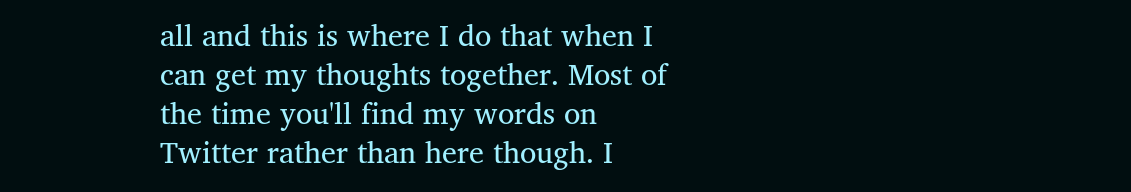all and this is where I do that when I can get my thoughts together. Most of the time you'll find my words on Twitter rather than here though. I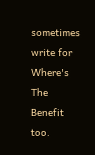sometimes write for Where's The Benefit too.